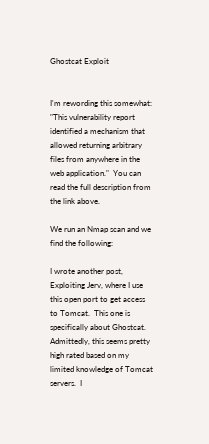Ghostcat Exploit


I'm rewording this somewhat:  "This vulnerability report identified a mechanism that allowed returning arbitrary files from anywhere in the web application."  You can read the full description from the link above.

We run an Nmap scan and we find the following:

I wrote another post, Exploiting Jerv, where I use this open port to get access to Tomcat.  This one is specifically about Ghostcat.  Admittedly, this seems pretty high rated based on my limited knowledge of Tomcat servers.  I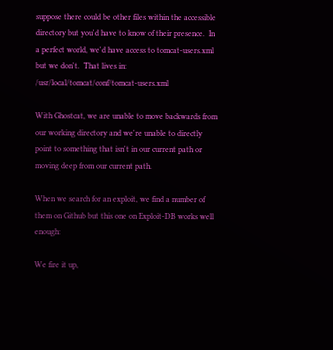suppose there could be other files within the accessible directory but you'd have to know of their presence.  In a perfect world, we'd have access to tomcat-users.xml but we don't.  That lives in:  /usr/local/tomcat/conf/tomcat-users.xml

With Ghostcat, we are unable to move backwards from our working directory and we're unable to directly point to something that isn't in our current path or moving deep from our current path.

When we search for an exploit, we find a number of them on Github but this one on Exploit-DB works well enough:

We fire it up,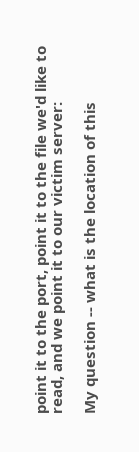point it to the port, point it to the file we'd like to read, and we point it to our victim server:

My question -- what is the location of this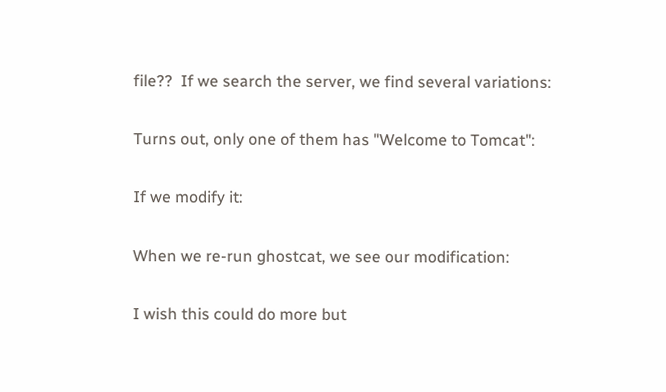file??  If we search the server, we find several variations:

Turns out, only one of them has "Welcome to Tomcat":

If we modify it:

When we re-run ghostcat, we see our modification:

I wish this could do more but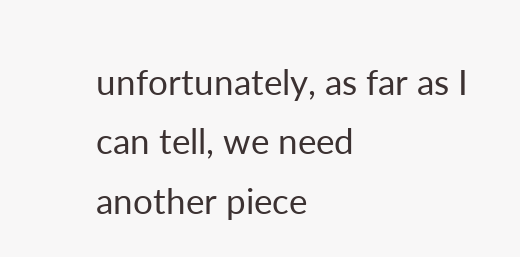unfortunately, as far as I can tell, we need another piece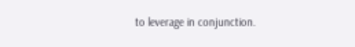to leverage in conjunction.